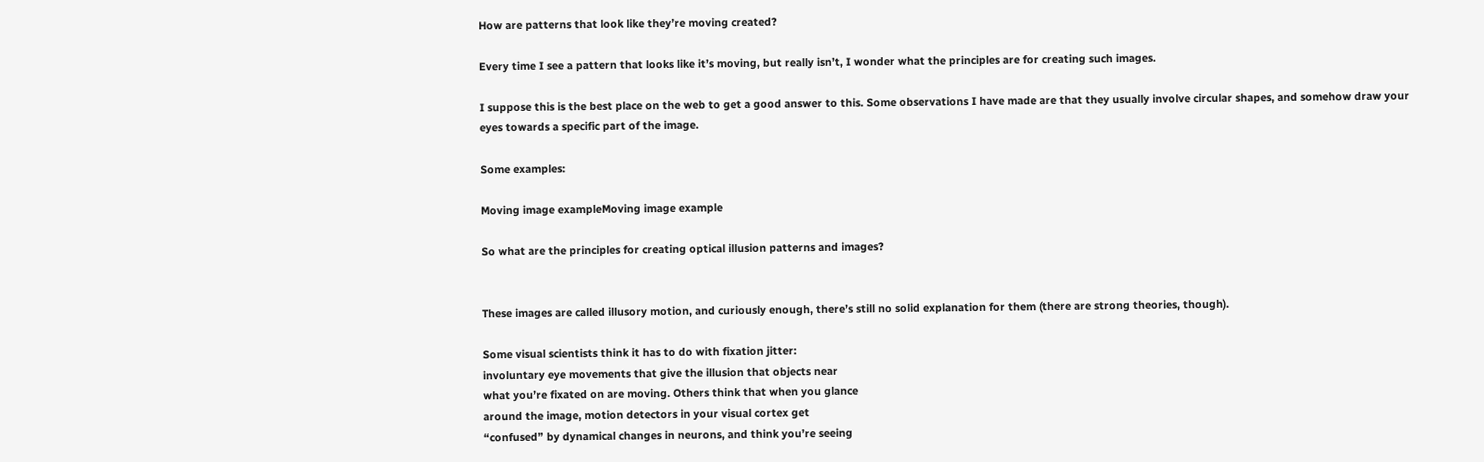How are patterns that look like they’re moving created?

Every time I see a pattern that looks like it’s moving, but really isn’t, I wonder what the principles are for creating such images.

I suppose this is the best place on the web to get a good answer to this. Some observations I have made are that they usually involve circular shapes, and somehow draw your eyes towards a specific part of the image.

Some examples:

Moving image exampleMoving image example

So what are the principles for creating optical illusion patterns and images?


These images are called illusory motion, and curiously enough, there’s still no solid explanation for them (there are strong theories, though).

Some visual scientists think it has to do with fixation jitter:
involuntary eye movements that give the illusion that objects near
what you’re fixated on are moving. Others think that when you glance
around the image, motion detectors in your visual cortex get
“confused” by dynamical changes in neurons, and think you’re seeing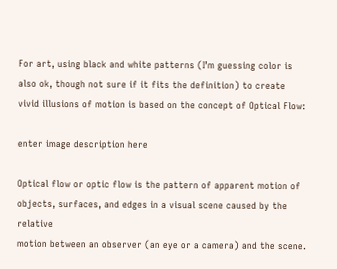For art, using black and white patterns (I’m guessing color is also ok, though not sure if it fits the definition) to create vivid illusions of motion is based on the concept of Optical Flow:

enter image description here

Optical flow or optic flow is the pattern of apparent motion of
objects, surfaces, and edges in a visual scene caused by the relative
motion between an observer (an eye or a camera) and the scene.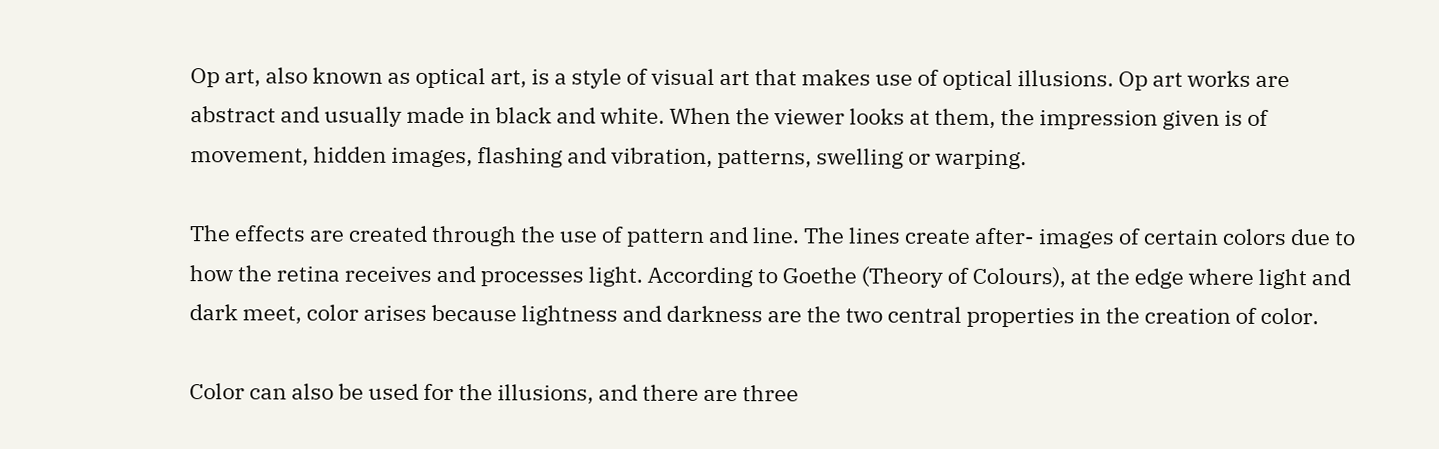Op art, also known as optical art, is a style of visual art that makes use of optical illusions. Op art works are abstract and usually made in black and white. When the viewer looks at them, the impression given is of movement, hidden images, flashing and vibration, patterns, swelling or warping.

The effects are created through the use of pattern and line. The lines create after- images of certain colors due to how the retina receives and processes light. According to Goethe (Theory of Colours), at the edge where light and dark meet, color arises because lightness and darkness are the two central properties in the creation of color.

Color can also be used for the illusions, and there are three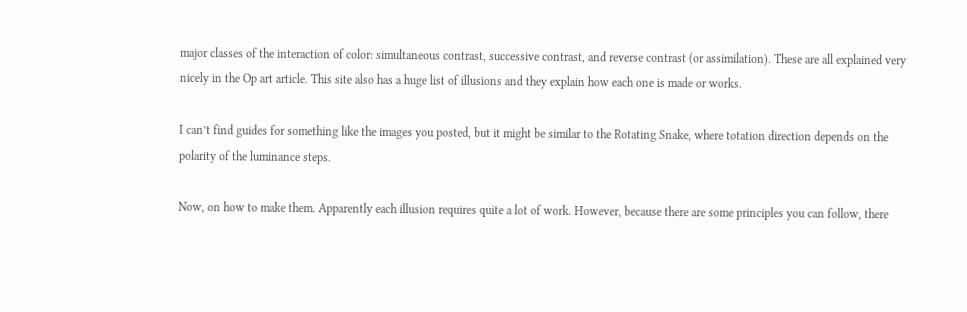major classes of the interaction of color: simultaneous contrast, successive contrast, and reverse contrast (or assimilation). These are all explained very nicely in the Op art article. This site also has a huge list of illusions and they explain how each one is made or works.

I can’t find guides for something like the images you posted, but it might be similar to the Rotating Snake, where totation direction depends on the polarity of the luminance steps.

Now, on how to make them. Apparently each illusion requires quite a lot of work. However, because there are some principles you can follow, there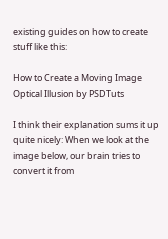existing guides on how to create stuff like this:

How to Create a Moving Image Optical Illusion by PSDTuts

I think their explanation sums it up quite nicely: When we look at the image below, our brain tries to convert it from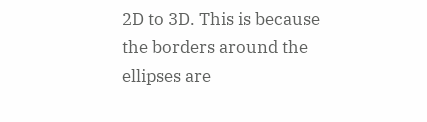2D to 3D. This is because the borders around the ellipses are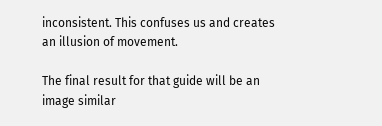inconsistent. This confuses us and creates an illusion of movement.

The final result for that guide will be an image similar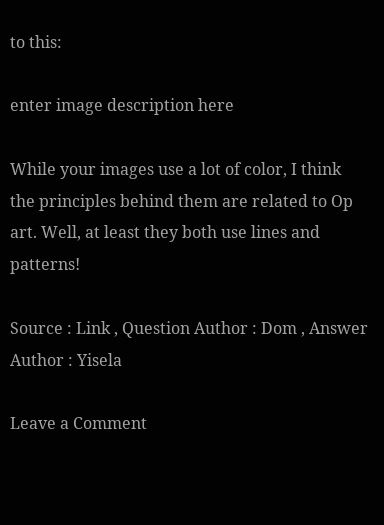to this:

enter image description here

While your images use a lot of color, I think the principles behind them are related to Op art. Well, at least they both use lines and patterns!

Source : Link , Question Author : Dom , Answer Author : Yisela

Leave a Comment